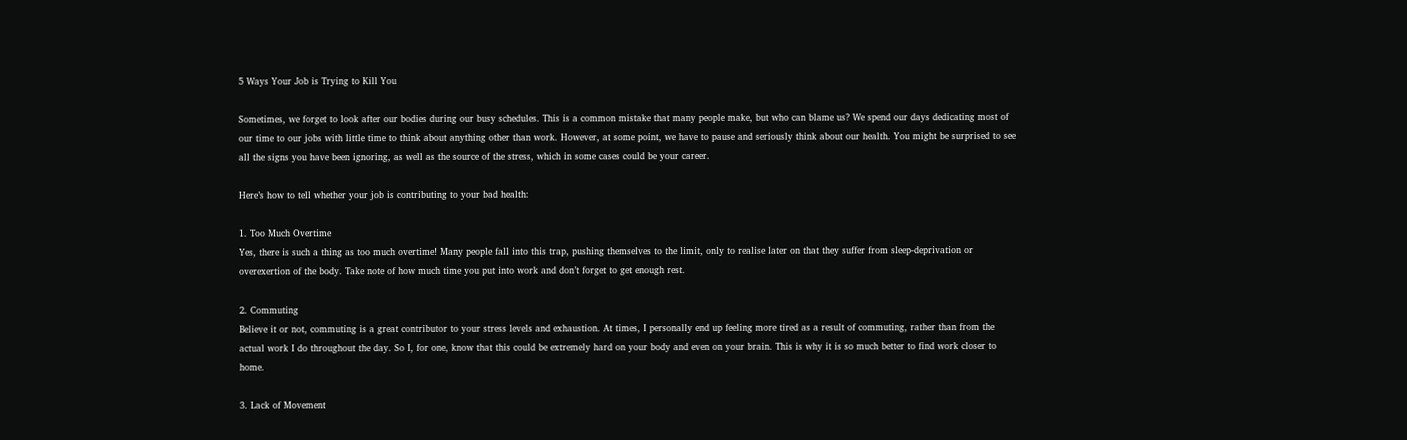5 Ways Your Job is Trying to Kill You

Sometimes, we forget to look after our bodies during our busy schedules. This is a common mistake that many people make, but who can blame us? We spend our days dedicating most of our time to our jobs with little time to think about anything other than work. However, at some point, we have to pause and seriously think about our health. You might be surprised to see all the signs you have been ignoring, as well as the source of the stress, which in some cases could be your career.

Here’s how to tell whether your job is contributing to your bad health:

1. Too Much Overtime
Yes, there is such a thing as too much overtime! Many people fall into this trap, pushing themselves to the limit, only to realise later on that they suffer from sleep-deprivation or overexertion of the body. Take note of how much time you put into work and don’t forget to get enough rest.

2. Commuting
Believe it or not, commuting is a great contributor to your stress levels and exhaustion. At times, I personally end up feeling more tired as a result of commuting, rather than from the actual work I do throughout the day. So I, for one, know that this could be extremely hard on your body and even on your brain. This is why it is so much better to find work closer to home.

3. Lack of Movement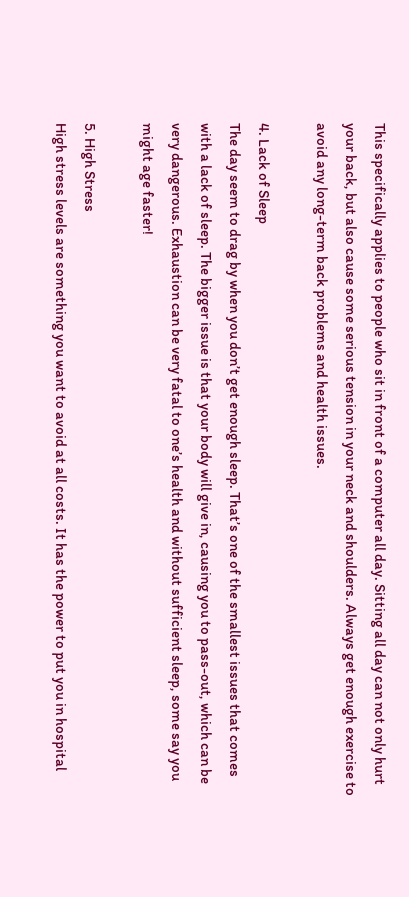This specifically applies to people who sit in front of a computer all day. Sitting all day can not only hurt your back, but also cause some serious tension in your neck and shoulders. Always get enough exercise to avoid any long-term back problems and health issues.

4. Lack of Sleep
The day seem to drag by when you don’t get enough sleep. That’s one of the smallest issues that comes with a lack of sleep. The bigger issue is that your body will give in, causing you to pass-out, which can be very dangerous. Exhaustion can be very fatal to one’s health and without sufficient sleep, some say you might age faster!

5. High Stress
High stress levels are something you want to avoid at all costs. It has the power to put you in hospital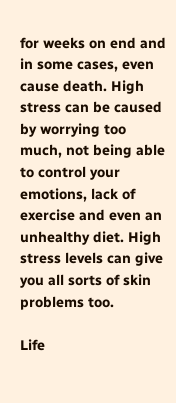for weeks on end and in some cases, even cause death. High stress can be caused by worrying too much, not being able to control your emotions, lack of exercise and even an unhealthy diet. High stress levels can give you all sorts of skin problems too.

Life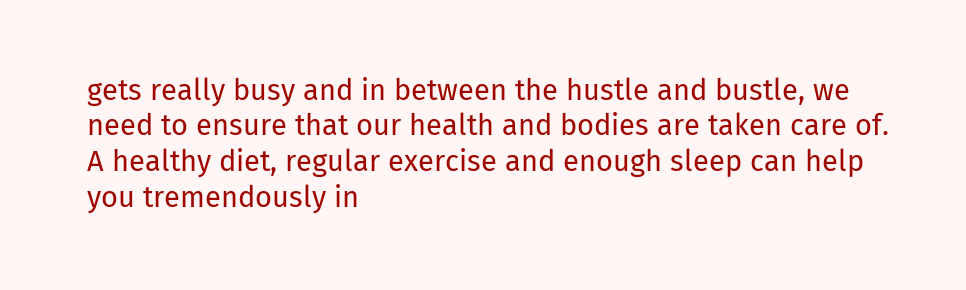gets really busy and in between the hustle and bustle, we need to ensure that our health and bodies are taken care of. A healthy diet, regular exercise and enough sleep can help you tremendously in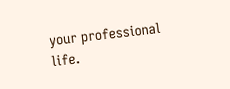your professional life.